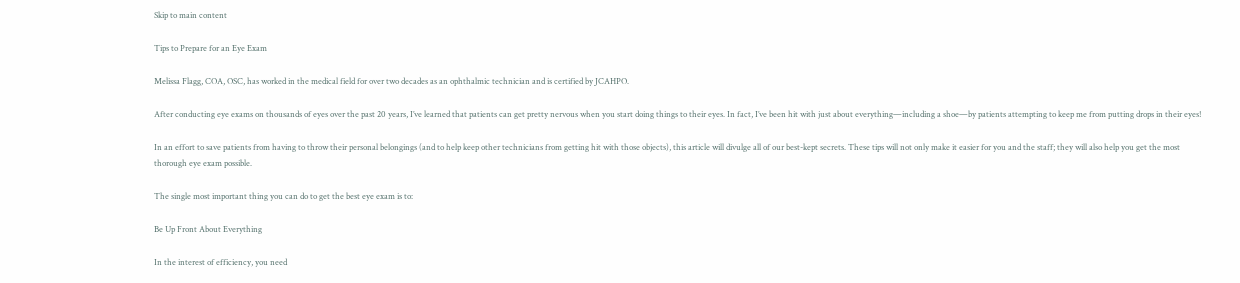Skip to main content

Tips to Prepare for an Eye Exam

Melissa Flagg, COA, OSC, has worked in the medical field for over two decades as an ophthalmic technician and is certified by JCAHPO.

After conducting eye exams on thousands of eyes over the past 20 years, I’ve learned that patients can get pretty nervous when you start doing things to their eyes. In fact, I’ve been hit with just about everything—including a shoe—by patients attempting to keep me from putting drops in their eyes!

In an effort to save patients from having to throw their personal belongings (and to help keep other technicians from getting hit with those objects), this article will divulge all of our best-kept secrets. These tips will not only make it easier for you and the staff; they will also help you get the most thorough eye exam possible.

The single most important thing you can do to get the best eye exam is to:

Be Up Front About Everything

In the interest of efficiency, you need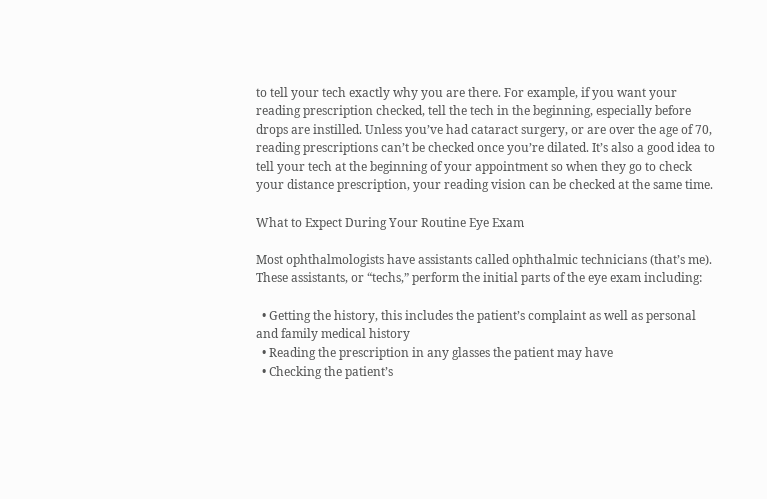to tell your tech exactly why you are there. For example, if you want your reading prescription checked, tell the tech in the beginning, especially before drops are instilled. Unless you’ve had cataract surgery, or are over the age of 70, reading prescriptions can’t be checked once you’re dilated. It’s also a good idea to tell your tech at the beginning of your appointment so when they go to check your distance prescription, your reading vision can be checked at the same time.

What to Expect During Your Routine Eye Exam

Most ophthalmologists have assistants called ophthalmic technicians (that’s me). These assistants, or “techs,” perform the initial parts of the eye exam including:

  • Getting the history, this includes the patient’s complaint as well as personal and family medical history
  • Reading the prescription in any glasses the patient may have
  • Checking the patient’s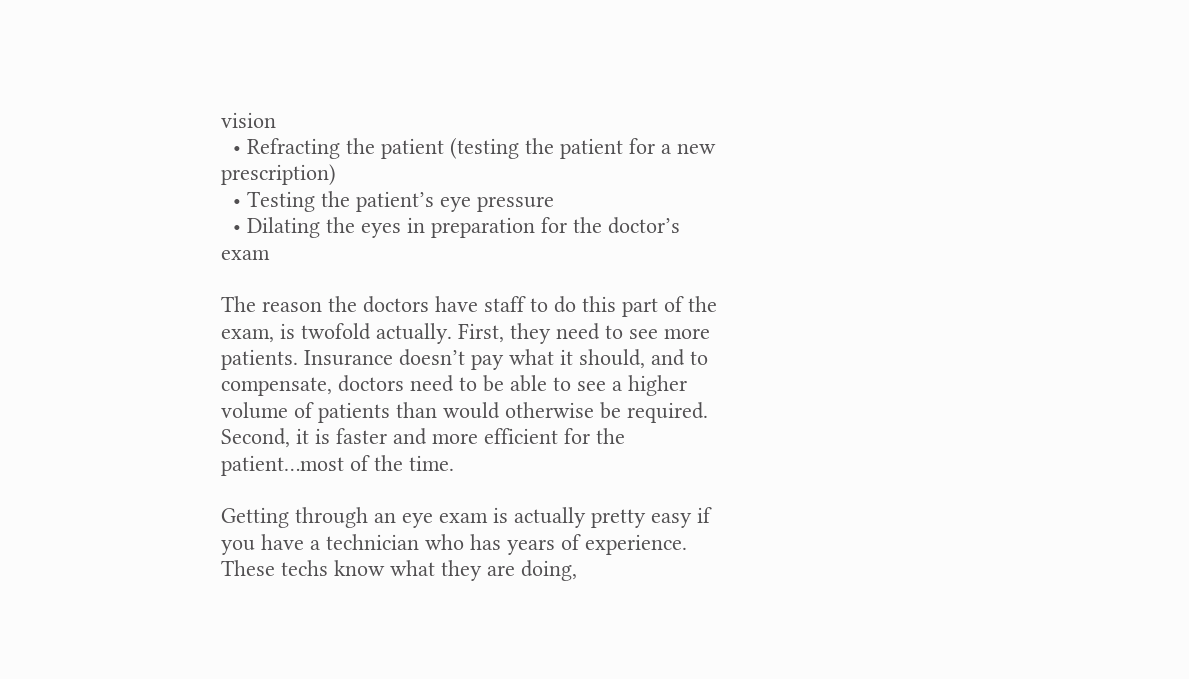vision
  • Refracting the patient (testing the patient for a new prescription)
  • Testing the patient’s eye pressure
  • Dilating the eyes in preparation for the doctor’s exam

The reason the doctors have staff to do this part of the exam, is twofold actually. First, they need to see more patients. Insurance doesn’t pay what it should, and to compensate, doctors need to be able to see a higher volume of patients than would otherwise be required. Second, it is faster and more efficient for the patient…most of the time.

Getting through an eye exam is actually pretty easy if you have a technician who has years of experience. These techs know what they are doing,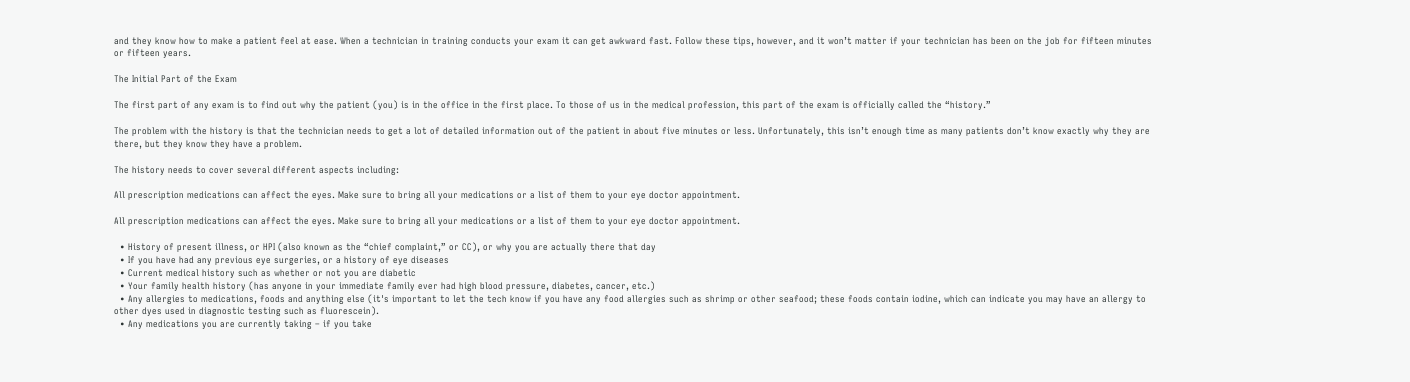and they know how to make a patient feel at ease. When a technician in training conducts your exam it can get awkward fast. Follow these tips, however, and it won’t matter if your technician has been on the job for fifteen minutes or fifteen years.

The Initial Part of the Exam

The first part of any exam is to find out why the patient (you) is in the office in the first place. To those of us in the medical profession, this part of the exam is officially called the “history.”

The problem with the history is that the technician needs to get a lot of detailed information out of the patient in about five minutes or less. Unfortunately, this isn’t enough time as many patients don’t know exactly why they are there, but they know they have a problem.

The history needs to cover several different aspects including:

All prescription medications can affect the eyes. Make sure to bring all your medications or a list of them to your eye doctor appointment.

All prescription medications can affect the eyes. Make sure to bring all your medications or a list of them to your eye doctor appointment.

  • History of present illness, or HPI (also known as the “chief complaint,” or CC), or why you are actually there that day
  • If you have had any previous eye surgeries, or a history of eye diseases
  • Current medical history such as whether or not you are diabetic
  • Your family health history (has anyone in your immediate family ever had high blood pressure, diabetes, cancer, etc.)
  • Any allergies to medications, foods and anything else (it's important to let the tech know if you have any food allergies such as shrimp or other seafood; these foods contain iodine, which can indicate you may have an allergy to other dyes used in diagnostic testing such as fluorescein).
  • Any medications you are currently taking – if you take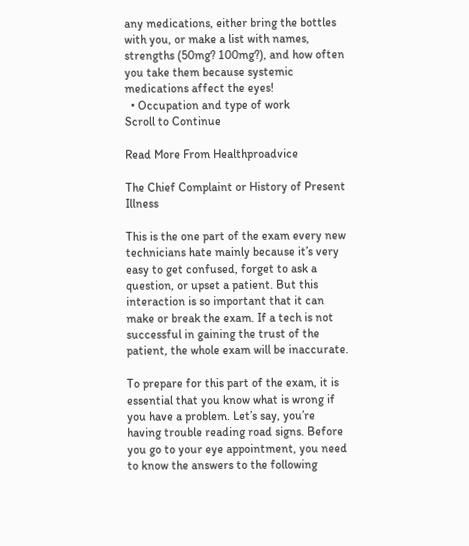any medications, either bring the bottles with you, or make a list with names, strengths (50mg? 100mg?), and how often you take them because systemic medications affect the eyes!
  • Occupation and type of work
Scroll to Continue

Read More From Healthproadvice

The Chief Complaint or History of Present Illness

This is the one part of the exam every new technicians hate mainly because it’s very easy to get confused, forget to ask a question, or upset a patient. But this interaction is so important that it can make or break the exam. If a tech is not successful in gaining the trust of the patient, the whole exam will be inaccurate.

To prepare for this part of the exam, it is essential that you know what is wrong if you have a problem. Let’s say, you’re having trouble reading road signs. Before you go to your eye appointment, you need to know the answers to the following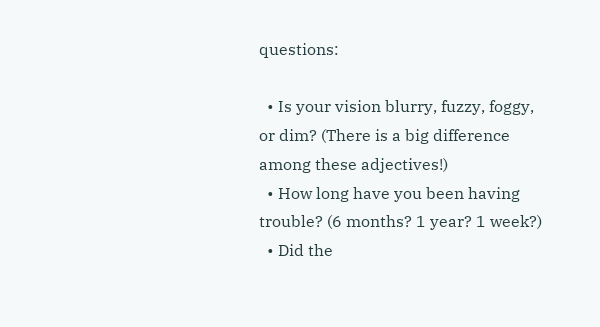questions:

  • Is your vision blurry, fuzzy, foggy, or dim? (There is a big difference among these adjectives!)
  • How long have you been having trouble? (6 months? 1 year? 1 week?)
  • Did the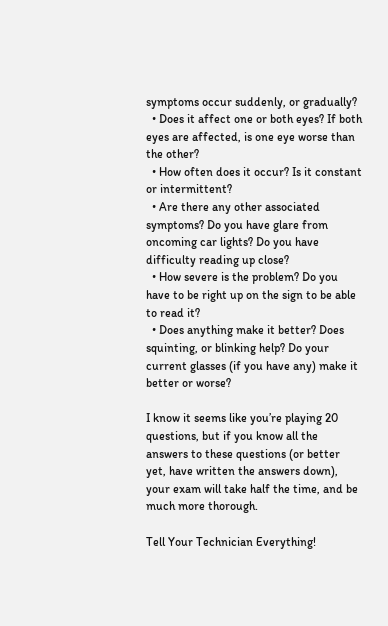symptoms occur suddenly, or gradually?
  • Does it affect one or both eyes? If both eyes are affected, is one eye worse than the other?
  • How often does it occur? Is it constant or intermittent?
  • Are there any other associated symptoms? Do you have glare from oncoming car lights? Do you have difficulty reading up close?
  • How severe is the problem? Do you have to be right up on the sign to be able to read it?
  • Does anything make it better? Does squinting, or blinking help? Do your current glasses (if you have any) make it better or worse?

I know it seems like you’re playing 20 questions, but if you know all the answers to these questions (or better yet, have written the answers down), your exam will take half the time, and be much more thorough.

Tell Your Technician Everything!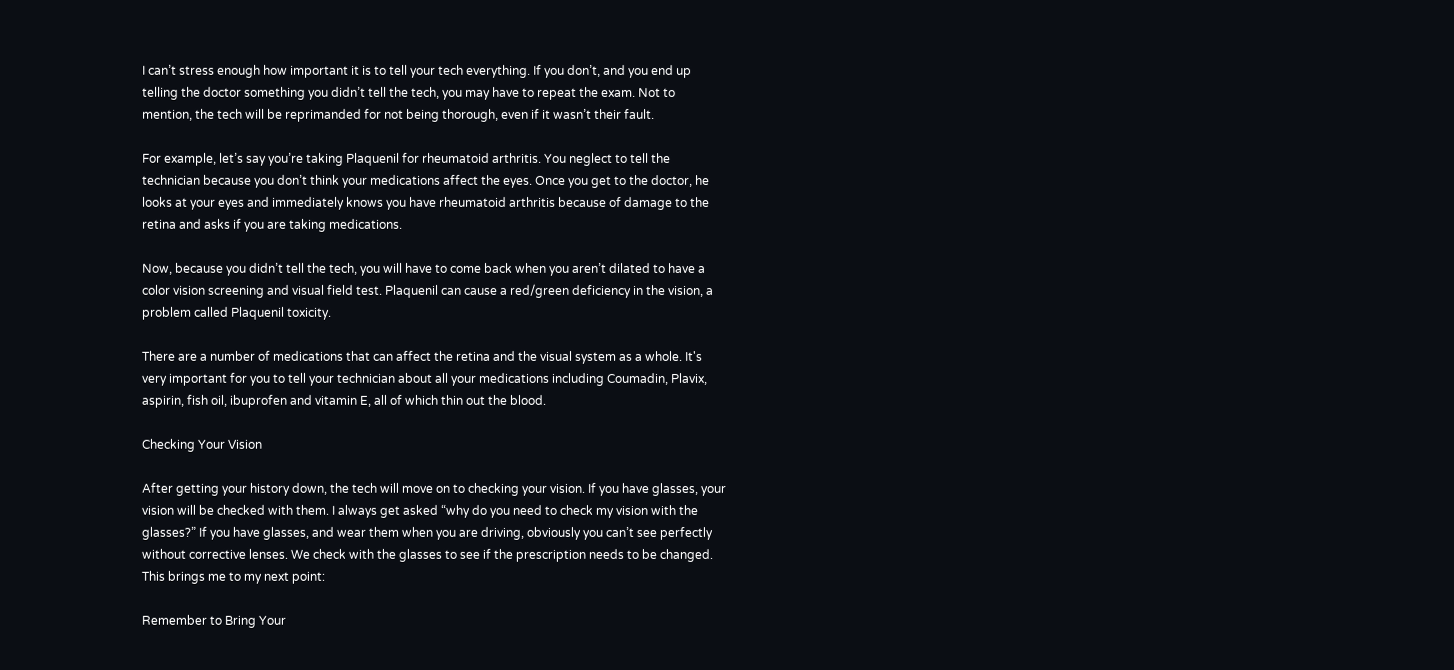I can’t stress enough how important it is to tell your tech everything. If you don’t, and you end up telling the doctor something you didn’t tell the tech, you may have to repeat the exam. Not to mention, the tech will be reprimanded for not being thorough, even if it wasn’t their fault.

For example, let’s say you’re taking Plaquenil for rheumatoid arthritis. You neglect to tell the technician because you don’t think your medications affect the eyes. Once you get to the doctor, he looks at your eyes and immediately knows you have rheumatoid arthritis because of damage to the retina and asks if you are taking medications.

Now, because you didn’t tell the tech, you will have to come back when you aren’t dilated to have a color vision screening and visual field test. Plaquenil can cause a red/green deficiency in the vision, a problem called Plaquenil toxicity.

There are a number of medications that can affect the retina and the visual system as a whole. It's very important for you to tell your technician about all your medications including Coumadin, Plavix, aspirin, fish oil, ibuprofen and vitamin E, all of which thin out the blood.

Checking Your Vision

After getting your history down, the tech will move on to checking your vision. If you have glasses, your vision will be checked with them. I always get asked “why do you need to check my vision with the glasses?” If you have glasses, and wear them when you are driving, obviously you can’t see perfectly without corrective lenses. We check with the glasses to see if the prescription needs to be changed. This brings me to my next point:

Remember to Bring Your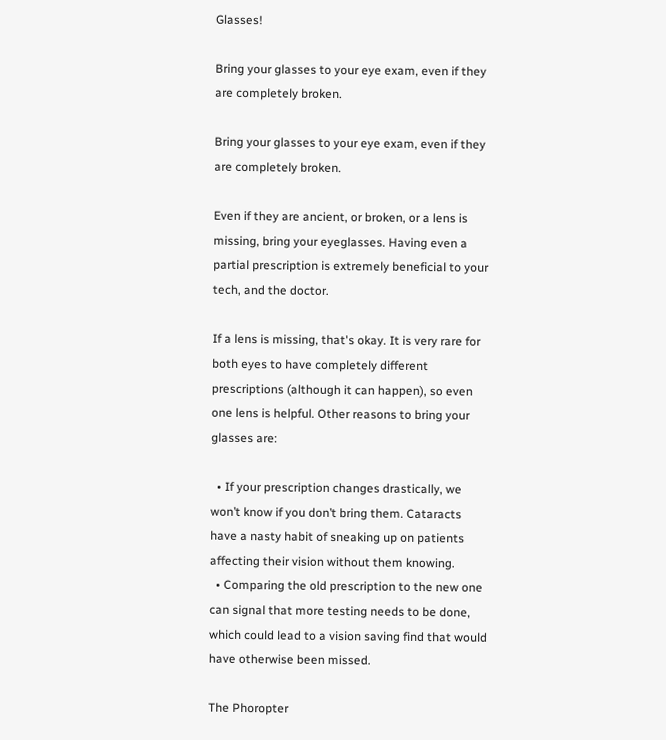Glasses!

Bring your glasses to your eye exam, even if they are completely broken.

Bring your glasses to your eye exam, even if they are completely broken.

Even if they are ancient, or broken, or a lens is missing, bring your eyeglasses. Having even a partial prescription is extremely beneficial to your tech, and the doctor.

If a lens is missing, that's okay. It is very rare for both eyes to have completely different prescriptions (although it can happen), so even one lens is helpful. Other reasons to bring your glasses are:

  • If your prescription changes drastically, we won’t know if you don’t bring them. Cataracts have a nasty habit of sneaking up on patients affecting their vision without them knowing.
  • Comparing the old prescription to the new one can signal that more testing needs to be done, which could lead to a vision saving find that would have otherwise been missed.

The Phoropter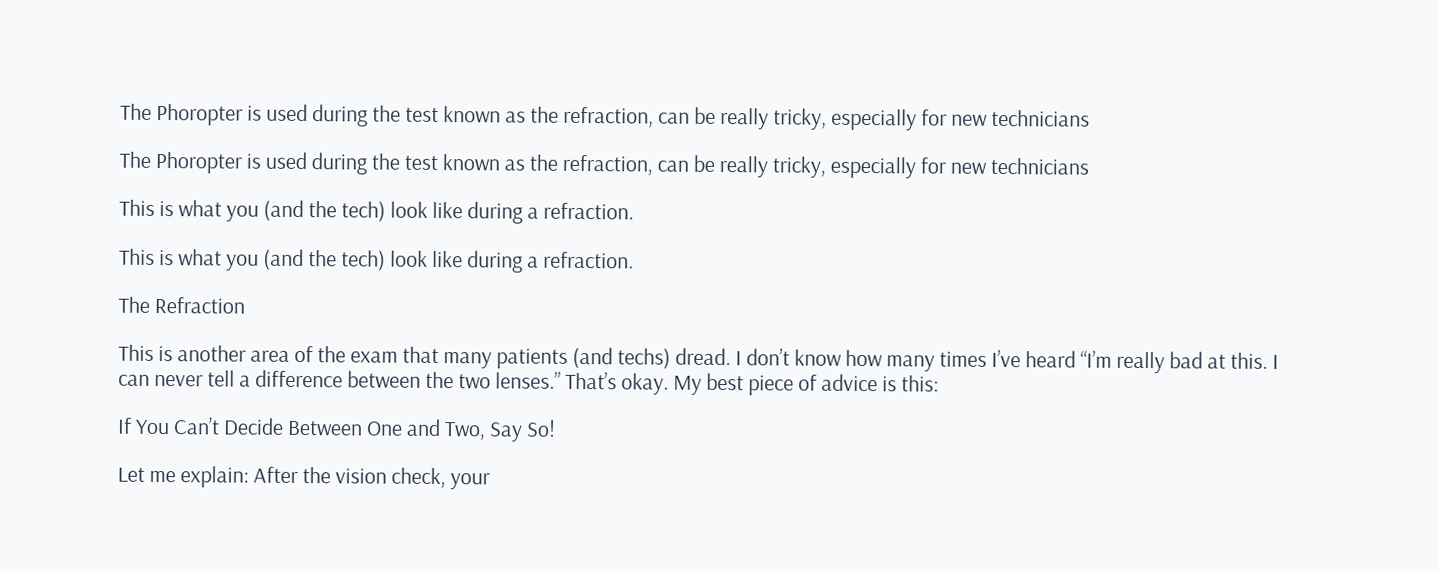The Phoropter is used during the test known as the refraction, can be really tricky, especially for new technicians

The Phoropter is used during the test known as the refraction, can be really tricky, especially for new technicians

This is what you (and the tech) look like during a refraction.

This is what you (and the tech) look like during a refraction.

The Refraction

This is another area of the exam that many patients (and techs) dread. I don’t know how many times I’ve heard “I’m really bad at this. I can never tell a difference between the two lenses.” That’s okay. My best piece of advice is this:

If You Can’t Decide Between One and Two, Say So!

Let me explain: After the vision check, your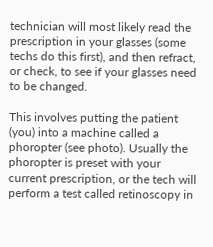technician will most likely read the prescription in your glasses (some techs do this first), and then refract, or check, to see if your glasses need to be changed.

This involves putting the patient (you) into a machine called a phoropter (see photo). Usually the phoropter is preset with your current prescription, or the tech will perform a test called retinoscopy in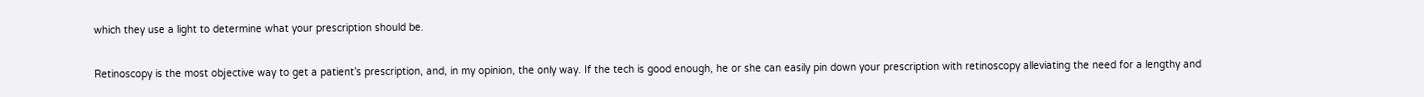which they use a light to determine what your prescription should be.

Retinoscopy is the most objective way to get a patient’s prescription, and, in my opinion, the only way. If the tech is good enough, he or she can easily pin down your prescription with retinoscopy alleviating the need for a lengthy and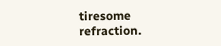tiresome refraction.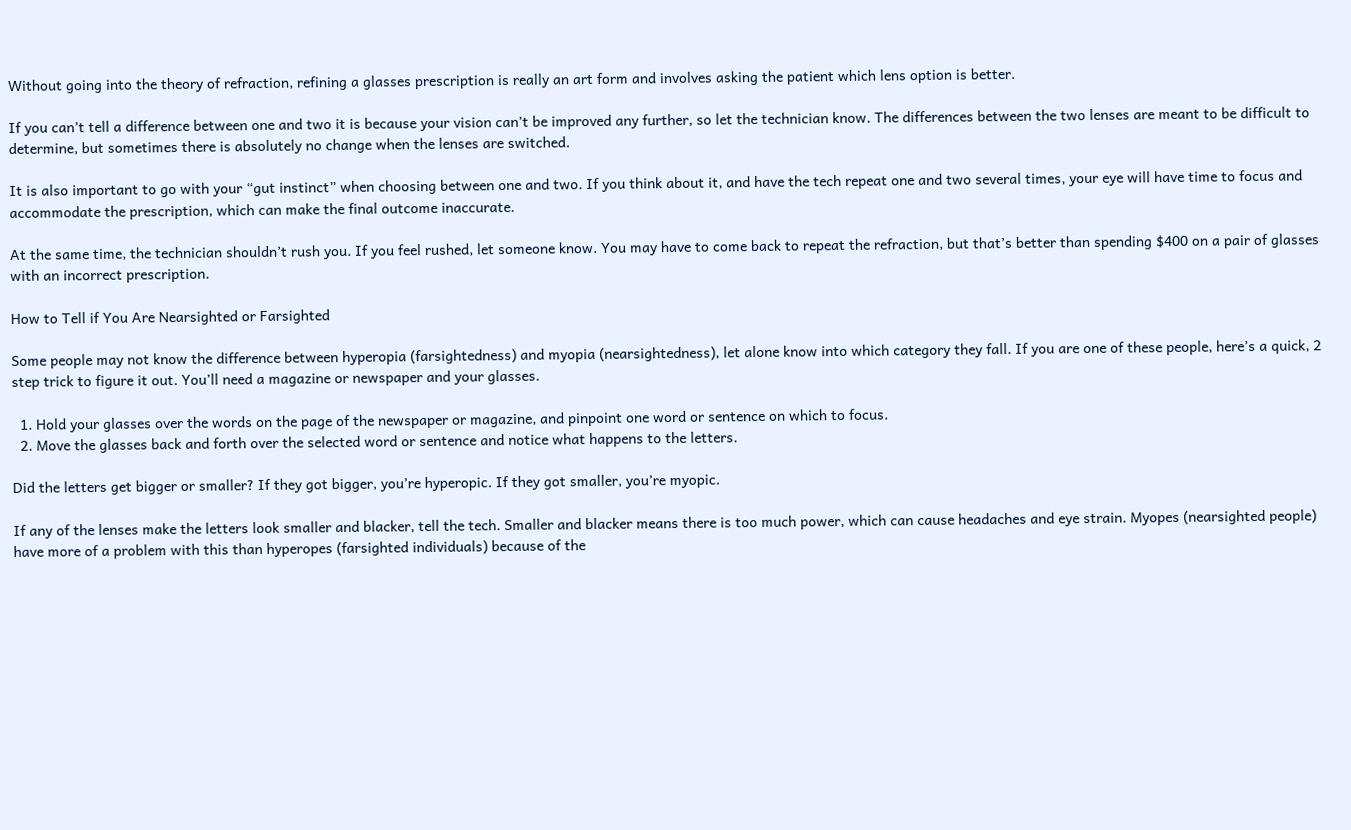Without going into the theory of refraction, refining a glasses prescription is really an art form and involves asking the patient which lens option is better.

If you can’t tell a difference between one and two it is because your vision can’t be improved any further, so let the technician know. The differences between the two lenses are meant to be difficult to determine, but sometimes there is absolutely no change when the lenses are switched.

It is also important to go with your “gut instinct” when choosing between one and two. If you think about it, and have the tech repeat one and two several times, your eye will have time to focus and accommodate the prescription, which can make the final outcome inaccurate.

At the same time, the technician shouldn’t rush you. If you feel rushed, let someone know. You may have to come back to repeat the refraction, but that’s better than spending $400 on a pair of glasses with an incorrect prescription.

How to Tell if You Are Nearsighted or Farsighted

Some people may not know the difference between hyperopia (farsightedness) and myopia (nearsightedness), let alone know into which category they fall. If you are one of these people, here’s a quick, 2 step trick to figure it out. You’ll need a magazine or newspaper and your glasses.

  1. Hold your glasses over the words on the page of the newspaper or magazine, and pinpoint one word or sentence on which to focus.
  2. Move the glasses back and forth over the selected word or sentence and notice what happens to the letters.

Did the letters get bigger or smaller? If they got bigger, you’re hyperopic. If they got smaller, you’re myopic.

If any of the lenses make the letters look smaller and blacker, tell the tech. Smaller and blacker means there is too much power, which can cause headaches and eye strain. Myopes (nearsighted people) have more of a problem with this than hyperopes (farsighted individuals) because of the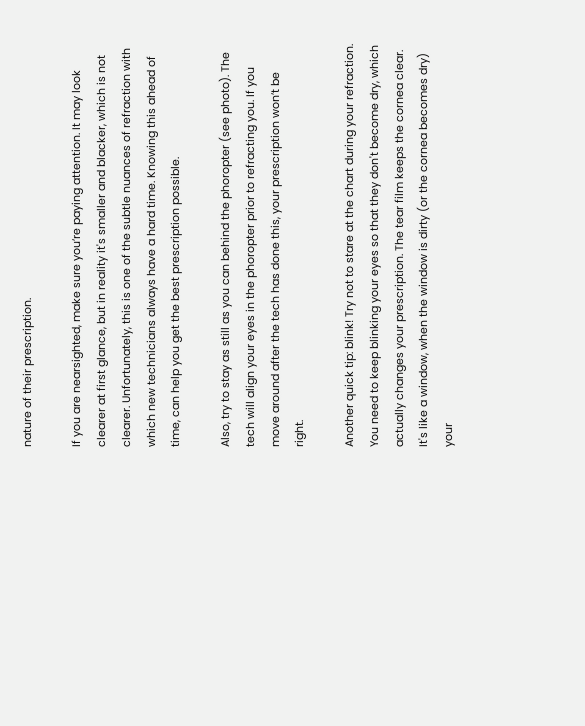nature of their prescription.

If you are nearsighted, make sure you’re paying attention. It may look clearer at first glance, but in reality it's smaller and blacker, which is not clearer. Unfortunately, this is one of the subtle nuances of refraction with which new technicians always have a hard time. Knowing this ahead of time, can help you get the best prescription possible.

Also, try to stay as still as you can behind the phoropter (see photo). The tech will align your eyes in the phoropter prior to refracting you. If you move around after the tech has done this, your prescription won’t be right.

Another quick tip: blink! Try not to stare at the chart during your refraction. You need to keep blinking your eyes so that they don't become dry, which actually changes your prescription. The tear film keeps the cornea clear. It's like a window, when the window is dirty (or the cornea becomes dry) your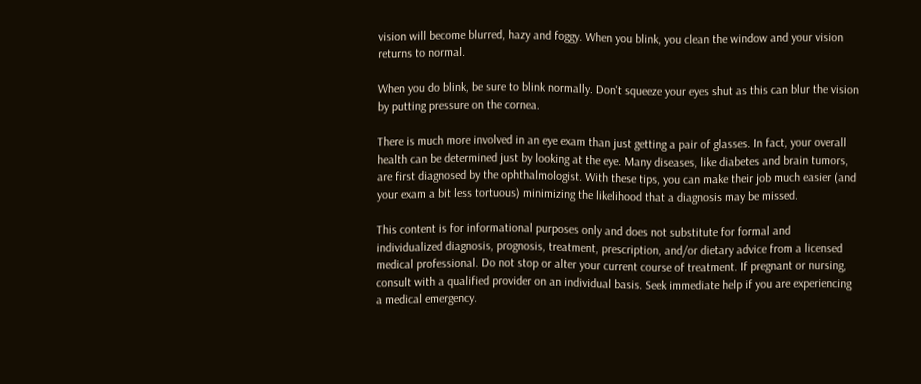vision will become blurred, hazy and foggy. When you blink, you clean the window and your vision returns to normal.

When you do blink, be sure to blink normally. Don't squeeze your eyes shut as this can blur the vision by putting pressure on the cornea.

There is much more involved in an eye exam than just getting a pair of glasses. In fact, your overall health can be determined just by looking at the eye. Many diseases, like diabetes and brain tumors, are first diagnosed by the ophthalmologist. With these tips, you can make their job much easier (and your exam a bit less tortuous) minimizing the likelihood that a diagnosis may be missed.

This content is for informational purposes only and does not substitute for formal and individualized diagnosis, prognosis, treatment, prescription, and/or dietary advice from a licensed medical professional. Do not stop or alter your current course of treatment. If pregnant or nursing, consult with a qualified provider on an individual basis. Seek immediate help if you are experiencing a medical emergency.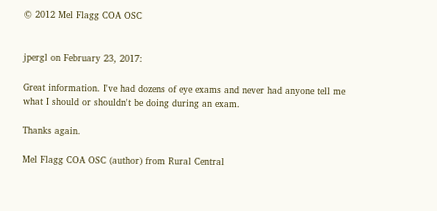© 2012 Mel Flagg COA OSC


jpergl on February 23, 2017:

Great information. I've had dozens of eye exams and never had anyone tell me what I should or shouldn't be doing during an exam.

Thanks again.

Mel Flagg COA OSC (author) from Rural Central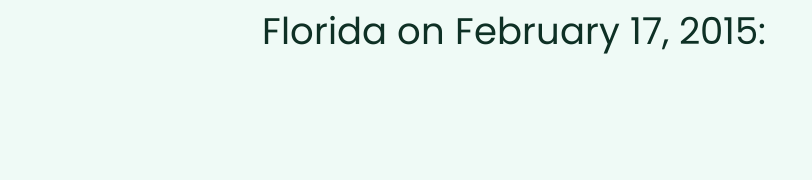Florida on February 17, 2015: